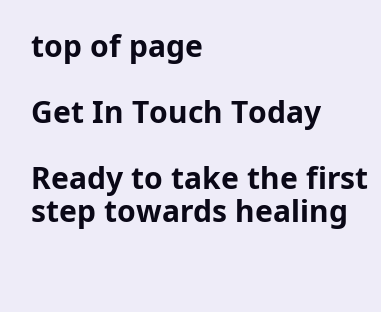top of page

Get In Touch Today

Ready to take the first step towards healing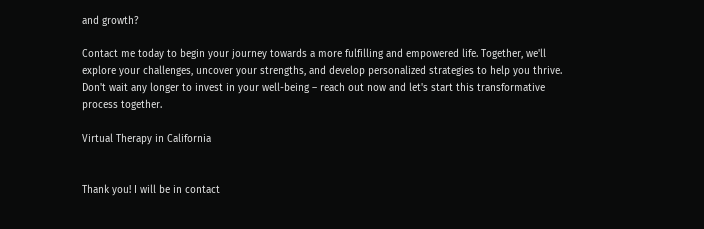and growth?

Contact me today to begin your journey towards a more fulfilling and empowered life. Together, we'll explore your challenges, uncover your strengths, and develop personalized strategies to help you thrive. Don't wait any longer to invest in your well-being – reach out now and let's start this transformative process together.

Virtual Therapy in California


Thank you! I will be in contact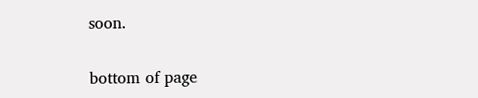soon.

bottom of page